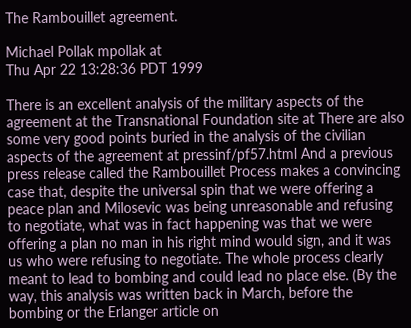The Rambouillet agreement.

Michael Pollak mpollak at
Thu Apr 22 13:28:36 PDT 1999

There is an excellent analysis of the military aspects of the agreement at the Transnational Foundation site at There are also some very good points buried in the analysis of the civilian aspects of the agreement at pressinf/pf57.html And a previous press release called the Rambouillet Process makes a convincing case that, despite the universal spin that we were offering a peace plan and Milosevic was being unreasonable and refusing to negotiate, what was in fact happening was that we were offering a plan no man in his right mind would sign, and it was us who were refusing to negotiate. The whole process clearly meant to lead to bombing and could lead no place else. (By the way, this analysis was written back in March, before the bombing or the Erlanger article on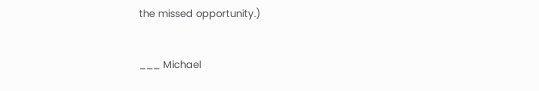the missed opportunity.)


___ Michael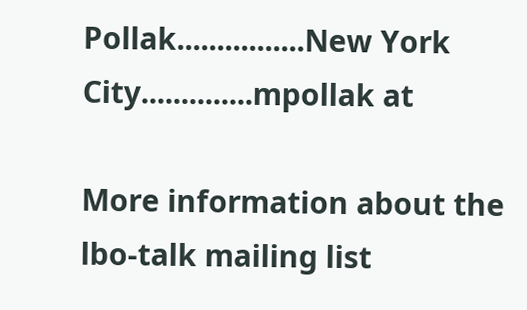Pollak................New York City..............mpollak at

More information about the lbo-talk mailing list